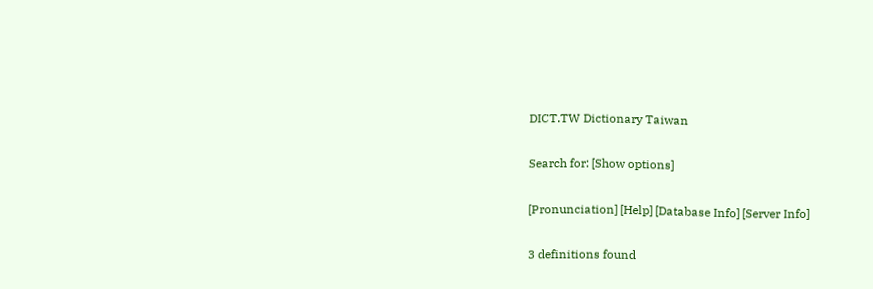DICT.TW Dictionary Taiwan

Search for: [Show options]

[Pronunciation] [Help] [Database Info] [Server Info]

3 definitions found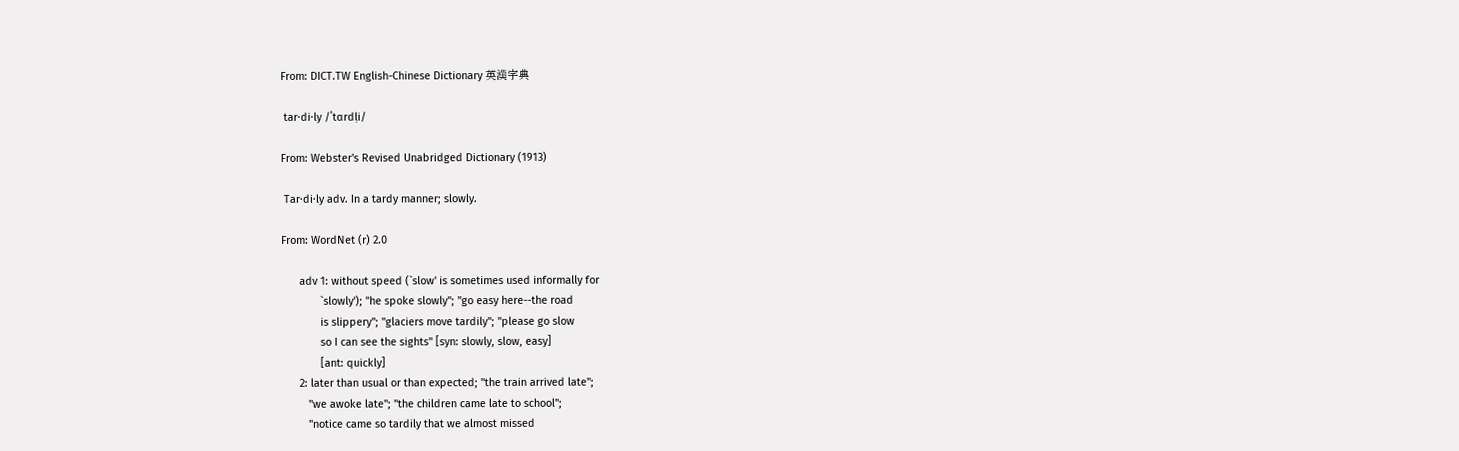From: DICT.TW English-Chinese Dictionary 英漢字典

 tar·di·ly /ˈtɑrdḷi/

From: Webster's Revised Unabridged Dictionary (1913)

 Tar·di·ly adv. In a tardy manner; slowly.

From: WordNet (r) 2.0

      adv 1: without speed (`slow' is sometimes used informally for
             `slowly'); "he spoke slowly"; "go easy here--the road
             is slippery"; "glaciers move tardily"; "please go slow
             so I can see the sights" [syn: slowly, slow, easy]
             [ant: quickly]
      2: later than usual or than expected; "the train arrived late";
         "we awoke late"; "the children came late to school";
         "notice came so tardily that we almost missed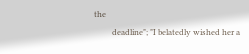the
         deadline"; "I belatedly wished her a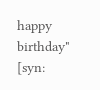happy birthday" [syn: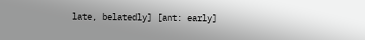late, belatedly] [ant: early]